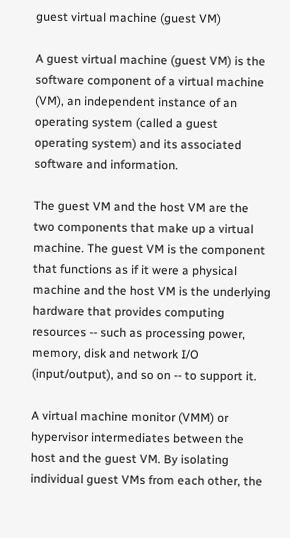guest virtual machine (guest VM)

A guest virtual machine (guest VM) is the software component of a virtual machine (VM), an independent instance of an operating system (called a guest operating system) and its associated software and information.

The guest VM and the host VM are the two components that make up a virtual machine. The guest VM is the component that functions as if it were a physical machine and the host VM is the underlying hardware that provides computing resources -- such as processing power, memory, disk and network I/O (input/output), and so on -- to support it.

A virtual machine monitor (VMM) or hypervisor intermediates between the host and the guest VM. By isolating individual guest VMs from each other, the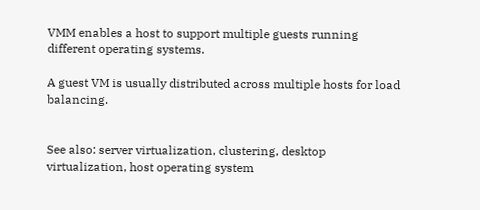VMM enables a host to support multiple guests running different operating systems.

A guest VM is usually distributed across multiple hosts for load balancing.


See also: server virtualization, clustering, desktop virtualization, host operating system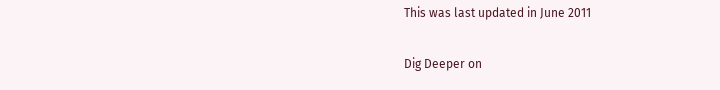This was last updated in June 2011

Dig Deeper on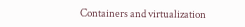Containers and virtualization